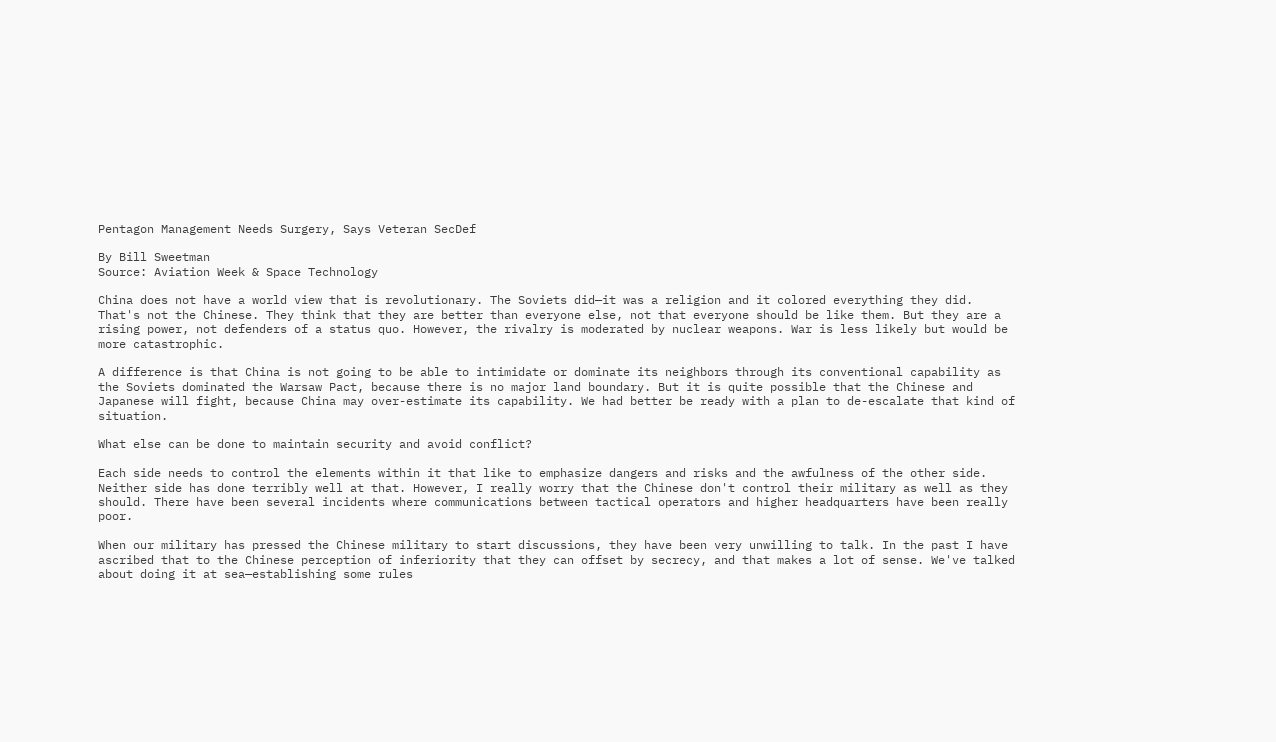Pentagon Management Needs Surgery, Says Veteran SecDef

By Bill Sweetman
Source: Aviation Week & Space Technology

China does not have a world view that is revolutionary. The Soviets did—it was a religion and it colored everything they did. That's not the Chinese. They think that they are better than everyone else, not that everyone should be like them. But they are a rising power, not defenders of a status quo. However, the rivalry is moderated by nuclear weapons. War is less likely but would be more catastrophic.

A difference is that China is not going to be able to intimidate or dominate its neighbors through its conventional capability as the Soviets dominated the Warsaw Pact, because there is no major land boundary. But it is quite possible that the Chinese and Japanese will fight, because China may over-estimate its capability. We had better be ready with a plan to de-escalate that kind of situation.

What else can be done to maintain security and avoid conflict?

Each side needs to control the elements within it that like to emphasize dangers and risks and the awfulness of the other side. Neither side has done terribly well at that. However, I really worry that the Chinese don't control their military as well as they should. There have been several incidents where communications between tactical operators and higher headquarters have been really poor.

When our military has pressed the Chinese military to start discussions, they have been very unwilling to talk. In the past I have ascribed that to the Chinese perception of inferiority that they can offset by secrecy, and that makes a lot of sense. We've talked about doing it at sea—establishing some rules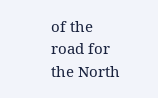of the road for the North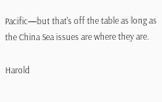Pacific—but that's off the table as long as the China Sea issues are where they are.

Harold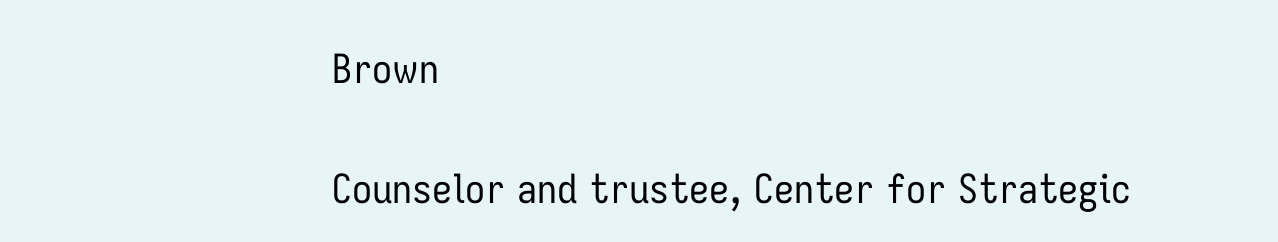Brown

Counselor and trustee, Center for Strategic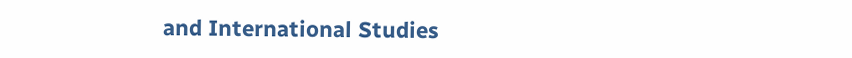and International Studies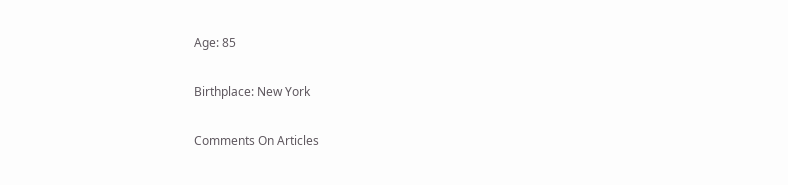Age: 85

Birthplace: New York

Comments On Articles